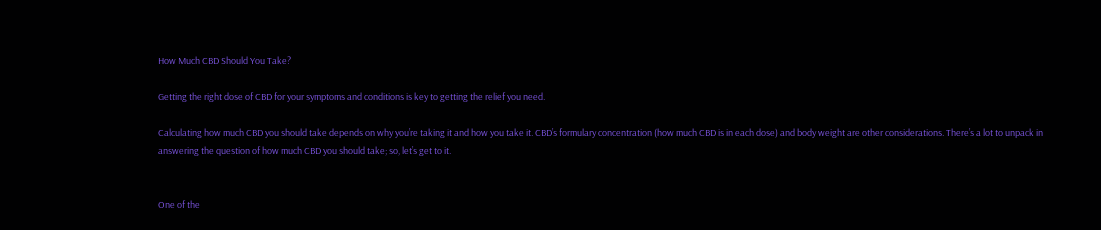How Much CBD Should You Take?

Getting the right dose of CBD for your symptoms and conditions is key to getting the relief you need.

Calculating how much CBD you should take depends on why you’re taking it and how you take it. CBD’s formulary concentration (how much CBD is in each dose) and body weight are other considerations. There’s a lot to unpack in answering the question of how much CBD you should take; so, let’s get to it.


One of the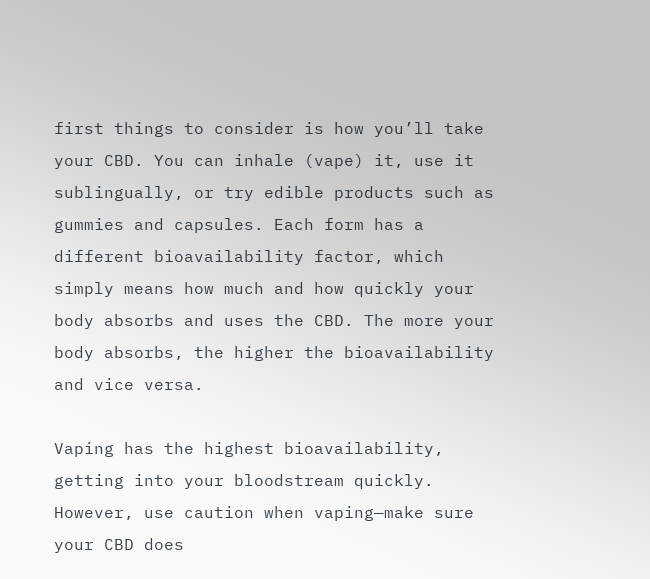first things to consider is how you’ll take your CBD. You can inhale (vape) it, use it sublingually, or try edible products such as gummies and capsules. Each form has a different bioavailability factor, which simply means how much and how quickly your body absorbs and uses the CBD. The more your body absorbs, the higher the bioavailability and vice versa.

Vaping has the highest bioavailability, getting into your bloodstream quickly. However, use caution when vaping—make sure your CBD does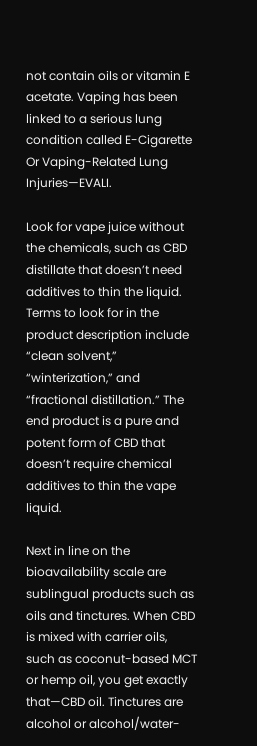not contain oils or vitamin E acetate. Vaping has been linked to a serious lung condition called E-Cigarette Or Vaping-Related Lung Injuries—EVALI.

Look for vape juice without the chemicals, such as CBD distillate that doesn’t need additives to thin the liquid. Terms to look for in the product description include “clean solvent,” “winterization,” and “fractional distillation.” The end product is a pure and potent form of CBD that doesn’t require chemical additives to thin the vape liquid.

Next in line on the bioavailability scale are sublingual products such as oils and tinctures. When CBD is mixed with carrier oils, such as coconut-based MCT or hemp oil, you get exactly that—CBD oil. Tinctures are alcohol or alcohol/water-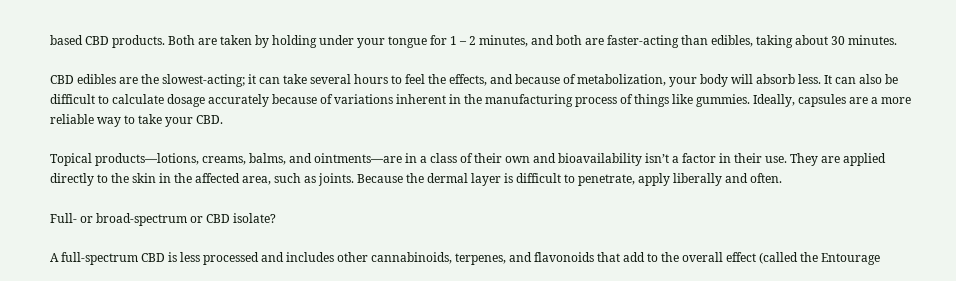based CBD products. Both are taken by holding under your tongue for 1 – 2 minutes, and both are faster-acting than edibles, taking about 30 minutes.

CBD edibles are the slowest-acting; it can take several hours to feel the effects, and because of metabolization, your body will absorb less. It can also be difficult to calculate dosage accurately because of variations inherent in the manufacturing process of things like gummies. Ideally, capsules are a more reliable way to take your CBD.

Topical products—lotions, creams, balms, and ointments—are in a class of their own and bioavailability isn’t a factor in their use. They are applied directly to the skin in the affected area, such as joints. Because the dermal layer is difficult to penetrate, apply liberally and often.

Full- or broad-spectrum or CBD isolate?

A full-spectrum CBD is less processed and includes other cannabinoids, terpenes, and flavonoids that add to the overall effect (called the Entourage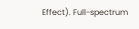Effect). Full-spectrum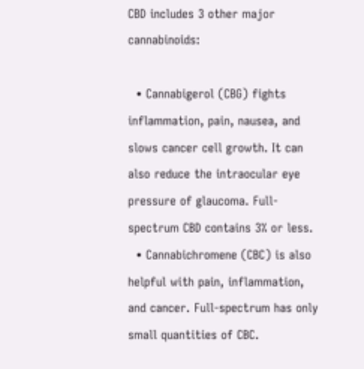CBD includes 3 other major cannabinoids:

  • Cannabigerol (CBG) fights inflammation, pain, nausea, and slows cancer cell growth. It can also reduce the intraocular eye pressure of glaucoma. Full-spectrum CBD contains 3% or less.
  • Cannabichromene (CBC) is also helpful with pain, inflammation, and cancer. Full-spectrum has only small quantities of CBC.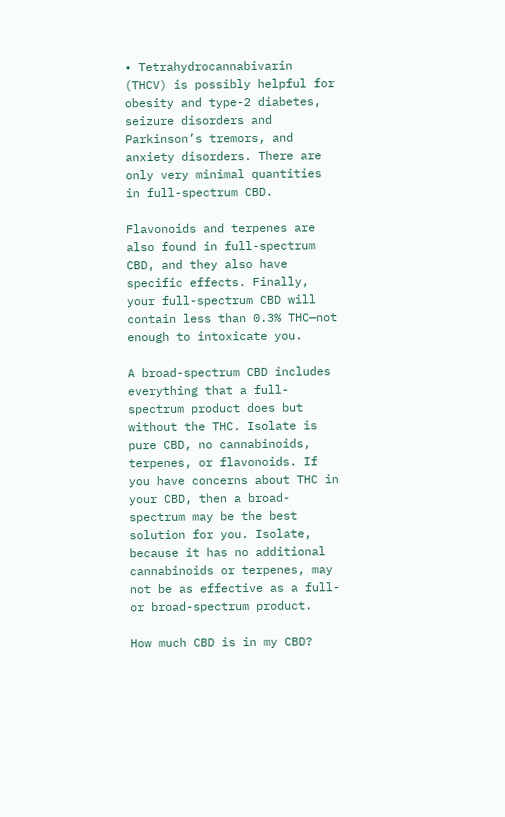• Tetrahydrocannabivarin (THCV) is possibly helpful for obesity and type-2 diabetes, seizure disorders and Parkinson’s tremors, and anxiety disorders. There are only very minimal quantities in full-spectrum CBD.

Flavonoids and terpenes are also found in full-spectrum CBD, and they also have specific effects. Finally, your full-spectrum CBD will contain less than 0.3% THC—not enough to intoxicate you.

A broad-spectrum CBD includes everything that a full-spectrum product does but without the THC. Isolate is pure CBD, no cannabinoids, terpenes, or flavonoids. If you have concerns about THC in your CBD, then a broad-spectrum may be the best solution for you. Isolate, because it has no additional cannabinoids or terpenes, may not be as effective as a full- or broad-spectrum product.

How much CBD is in my CBD?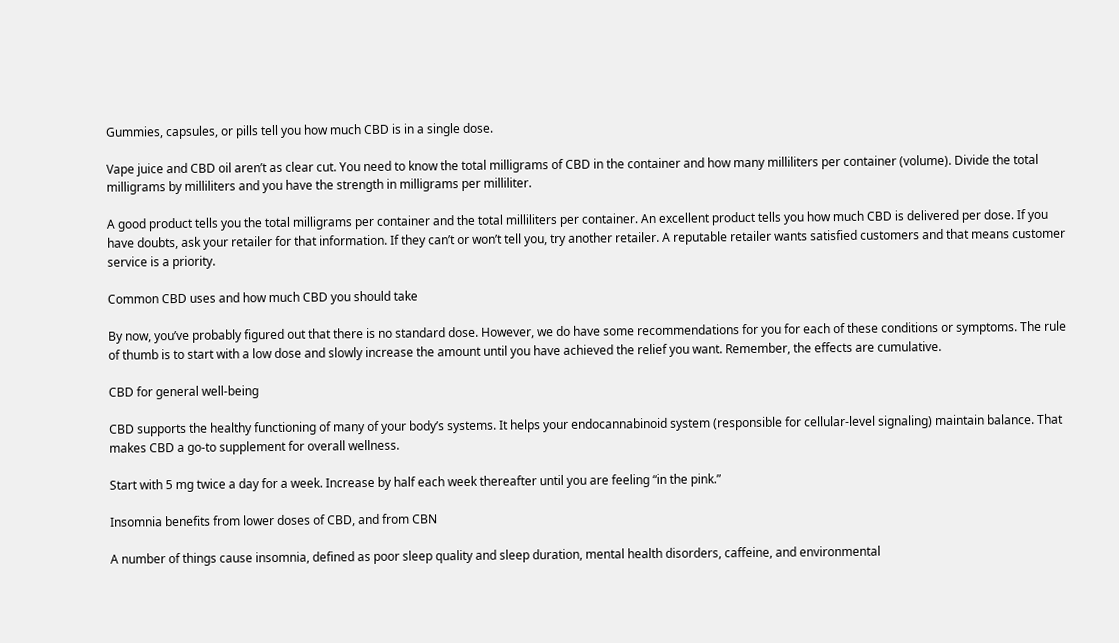Gummies, capsules, or pills tell you how much CBD is in a single dose.

Vape juice and CBD oil aren’t as clear cut. You need to know the total milligrams of CBD in the container and how many milliliters per container (volume). Divide the total milligrams by milliliters and you have the strength in milligrams per milliliter.

A good product tells you the total milligrams per container and the total milliliters per container. An excellent product tells you how much CBD is delivered per dose. If you have doubts, ask your retailer for that information. If they can’t or won’t tell you, try another retailer. A reputable retailer wants satisfied customers and that means customer service is a priority.

Common CBD uses and how much CBD you should take

By now, you’ve probably figured out that there is no standard dose. However, we do have some recommendations for you for each of these conditions or symptoms. The rule of thumb is to start with a low dose and slowly increase the amount until you have achieved the relief you want. Remember, the effects are cumulative.

CBD for general well-being

CBD supports the healthy functioning of many of your body’s systems. It helps your endocannabinoid system (responsible for cellular-level signaling) maintain balance. That makes CBD a go-to supplement for overall wellness.

Start with 5 mg twice a day for a week. Increase by half each week thereafter until you are feeling “in the pink.”

Insomnia benefits from lower doses of CBD, and from CBN

A number of things cause insomnia, defined as poor sleep quality and sleep duration, mental health disorders, caffeine, and environmental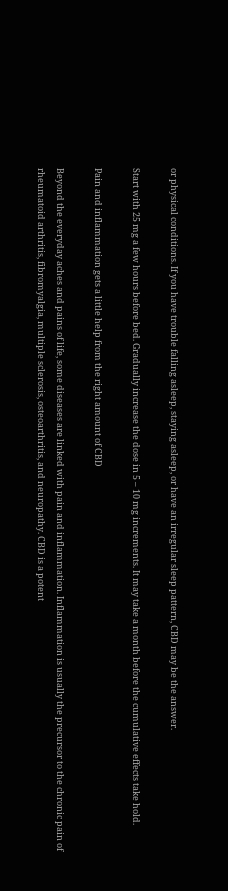or physical conditions. If you have trouble falling asleep, staying asleep, or have an irregular sleep pattern, CBD may be the answer.

Start with 25 mg a few hours before bed. Gradually increase the dose in 5 – 10 mg increments. It may take a month before the cumulative effects take hold.

Pain and inflammation gets a little help from the right amount of CBD

Beyond the everyday aches and pains of life, some diseases are linked with pain and inflammation. Inflammation is usually the precursor to the chronic pain of rheumatoid arthritis, fibromyalgia, multiple sclerosis, osteoarthritis, and neuropathy. CBD is a potent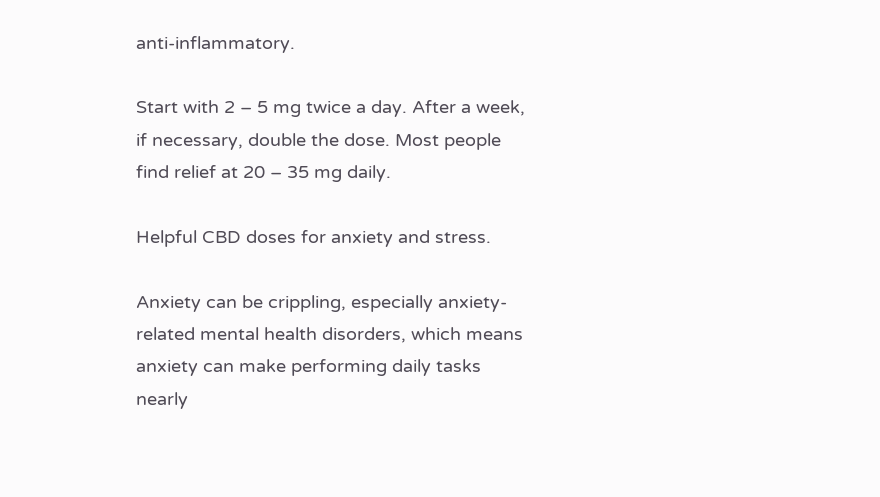anti-inflammatory.

Start with 2 – 5 mg twice a day. After a week, if necessary, double the dose. Most people find relief at 20 – 35 mg daily.

Helpful CBD doses for anxiety and stress.

Anxiety can be crippling, especially anxiety-related mental health disorders, which means anxiety can make performing daily tasks nearly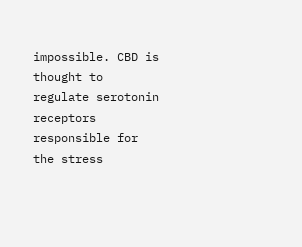impossible. CBD is thought to regulate serotonin receptors responsible for the stress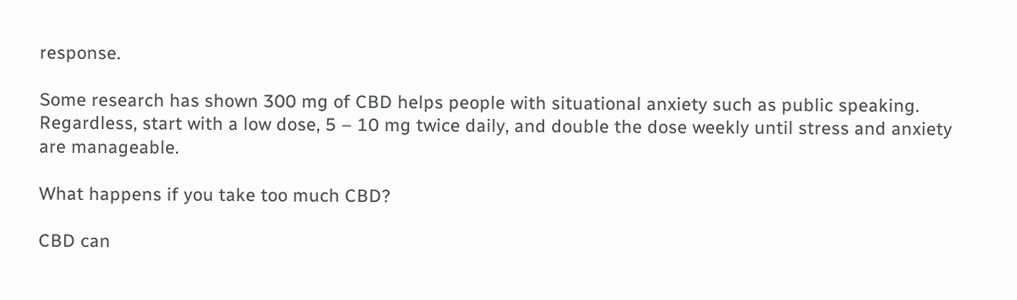response.

Some research has shown 300 mg of CBD helps people with situational anxiety such as public speaking. Regardless, start with a low dose, 5 – 10 mg twice daily, and double the dose weekly until stress and anxiety are manageable.

What happens if you take too much CBD?

CBD can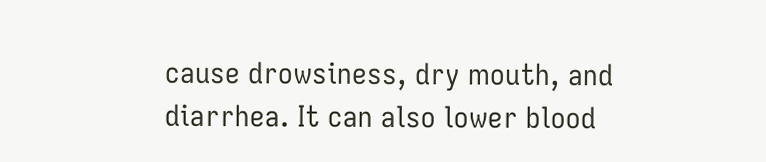cause drowsiness, dry mouth, and diarrhea. It can also lower blood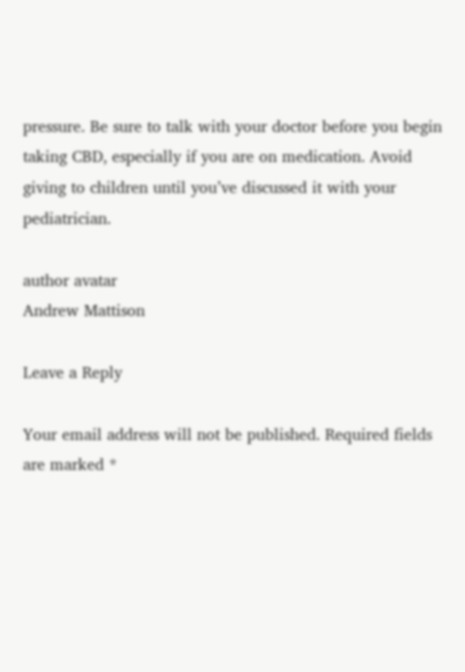pressure. Be sure to talk with your doctor before you begin taking CBD, especially if you are on medication. Avoid giving to children until you’ve discussed it with your pediatrician.

author avatar
Andrew Mattison

Leave a Reply

Your email address will not be published. Required fields are marked *